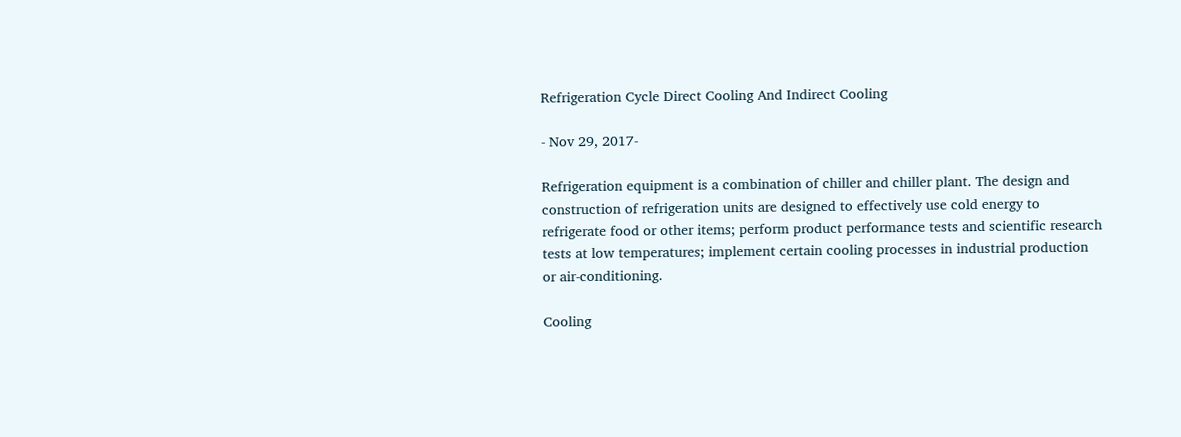Refrigeration Cycle Direct Cooling And Indirect Cooling

- Nov 29, 2017-

Refrigeration equipment is a combination of chiller and chiller plant. The design and construction of refrigeration units are designed to effectively use cold energy to refrigerate food or other items; perform product performance tests and scientific research tests at low temperatures; implement certain cooling processes in industrial production or air-conditioning.

Cooling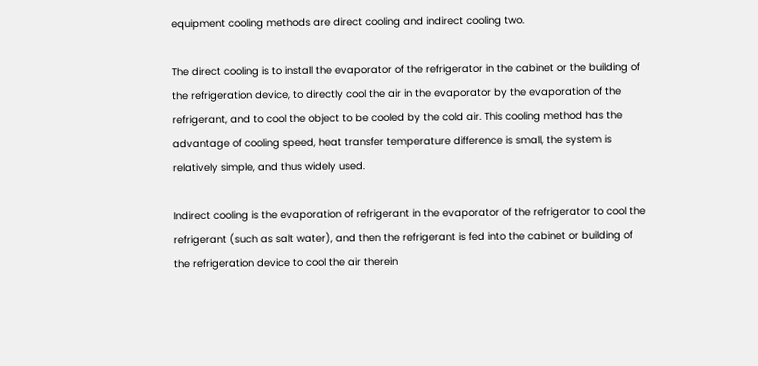equipment cooling methods are direct cooling and indirect cooling two.

The direct cooling is to install the evaporator of the refrigerator in the cabinet or the building of the refrigeration device, to directly cool the air in the evaporator by the evaporation of the refrigerant, and to cool the object to be cooled by the cold air. This cooling method has the advantage of cooling speed, heat transfer temperature difference is small, the system is relatively simple, and thus widely used.

Indirect cooling is the evaporation of refrigerant in the evaporator of the refrigerator to cool the refrigerant (such as salt water), and then the refrigerant is fed into the cabinet or building of the refrigeration device to cool the air therein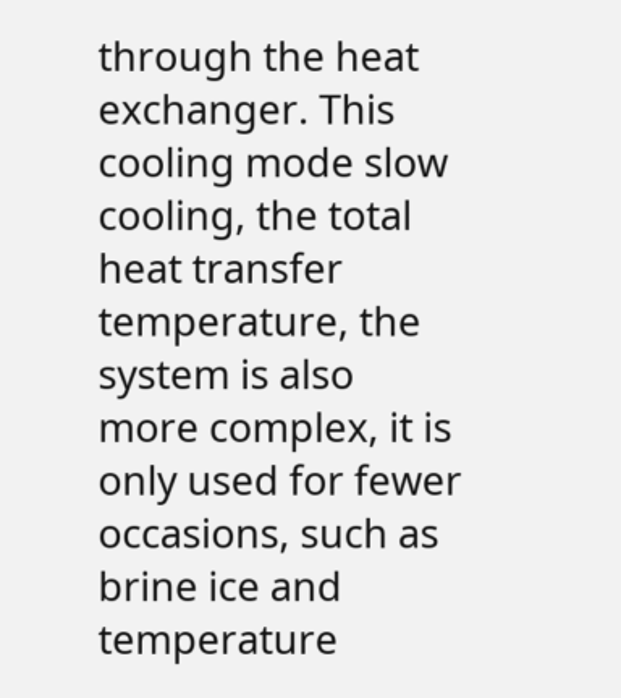through the heat exchanger. This cooling mode slow cooling, the total heat transfer temperature, the system is also more complex, it is only used for fewer occasions, such as brine ice and temperature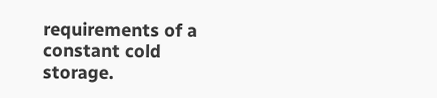requirements of a constant cold storage.